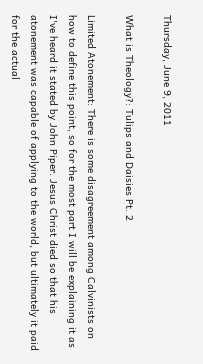Thursday, June 9, 2011

What is Theology?: Tulips and Daisies Pt. 2

Limited Atonement: There is some disagreement among Calvinists on how to define this point, so for the most part I will be explaining it as I've heard it stated by John Piper. Jesus Christ died so that his atonement was capable of applying to the world, but ultimately it paid for the actual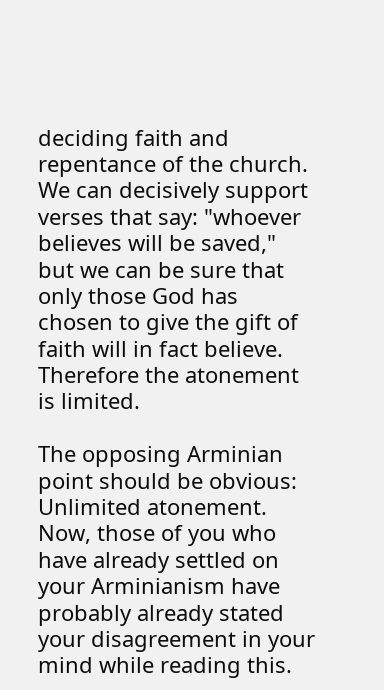deciding faith and repentance of the church. We can decisively support verses that say: "whoever believes will be saved," but we can be sure that only those God has chosen to give the gift of faith will in fact believe. Therefore the atonement is limited.

The opposing Arminian point should be obvious: Unlimited atonement. Now, those of you who have already settled on your Arminianism have probably already stated your disagreement in your mind while reading this.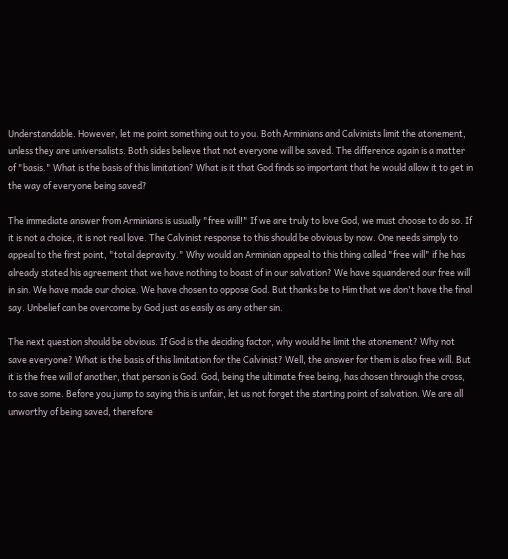Understandable. However, let me point something out to you. Both Arminians and Calvinists limit the atonement, unless they are universalists. Both sides believe that not everyone will be saved. The difference again is a matter of "basis." What is the basis of this limitation? What is it that God finds so important that he would allow it to get in the way of everyone being saved?

The immediate answer from Arminians is usually "free will!" If we are truly to love God, we must choose to do so. If it is not a choice, it is not real love. The Calvinist response to this should be obvious by now. One needs simply to appeal to the first point, "total depravity." Why would an Arminian appeal to this thing called "free will" if he has already stated his agreement that we have nothing to boast of in our salvation? We have squandered our free will in sin. We have made our choice. We have chosen to oppose God. But thanks be to Him that we don't have the final say. Unbelief can be overcome by God just as easily as any other sin.

The next question should be obvious. If God is the deciding factor, why would he limit the atonement? Why not save everyone? What is the basis of this limitation for the Calvinist? Well, the answer for them is also free will. But it is the free will of another, that person is God. God, being the ultimate free being, has chosen through the cross, to save some. Before you jump to saying this is unfair, let us not forget the starting point of salvation. We are all unworthy of being saved, therefore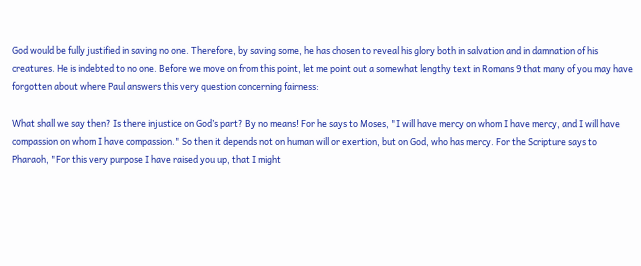God would be fully justified in saving no one. Therefore, by saving some, he has chosen to reveal his glory both in salvation and in damnation of his creatures. He is indebted to no one. Before we move on from this point, let me point out a somewhat lengthy text in Romans 9 that many of you may have forgotten about where Paul answers this very question concerning fairness:

What shall we say then? Is there injustice on God’s part? By no means! For he says to Moses, "I will have mercy on whom I have mercy, and I will have compassion on whom I have compassion." So then it depends not on human will or exertion, but on God, who has mercy. For the Scripture says to Pharaoh, "For this very purpose I have raised you up, that I might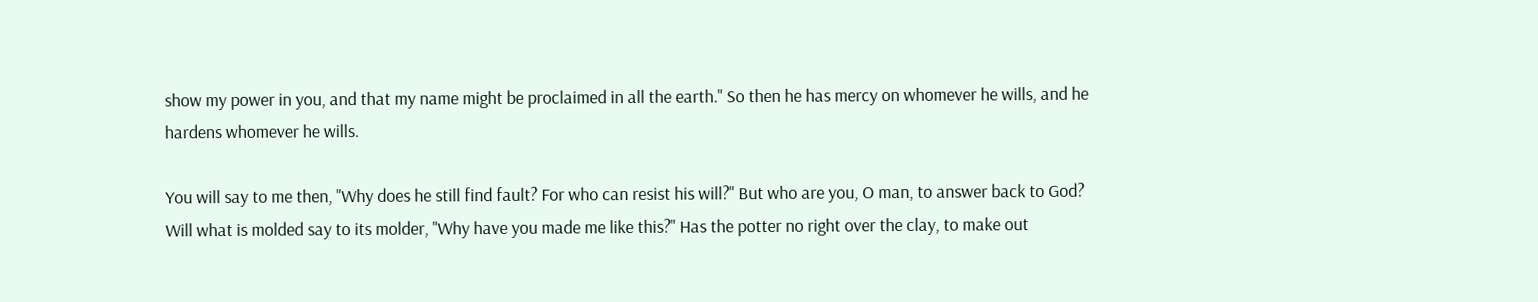show my power in you, and that my name might be proclaimed in all the earth." So then he has mercy on whomever he wills, and he hardens whomever he wills.

You will say to me then, "Why does he still find fault? For who can resist his will?" But who are you, O man, to answer back to God? Will what is molded say to its molder, "Why have you made me like this?" Has the potter no right over the clay, to make out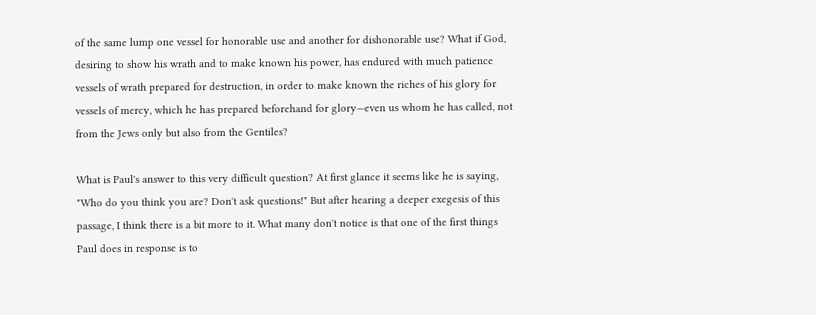of the same lump one vessel for honorable use and another for dishonorable use? What if God, desiring to show his wrath and to make known his power, has endured with much patience vessels of wrath prepared for destruction, in order to make known the riches of his glory for vessels of mercy, which he has prepared beforehand for glory—even us whom he has called, not from the Jews only but also from the Gentiles?

What is Paul's answer to this very difficult question? At first glance it seems like he is saying, "Who do you think you are? Don't ask questions!" But after hearing a deeper exegesis of this passage, I think there is a bit more to it. What many don't notice is that one of the first things Paul does in response is to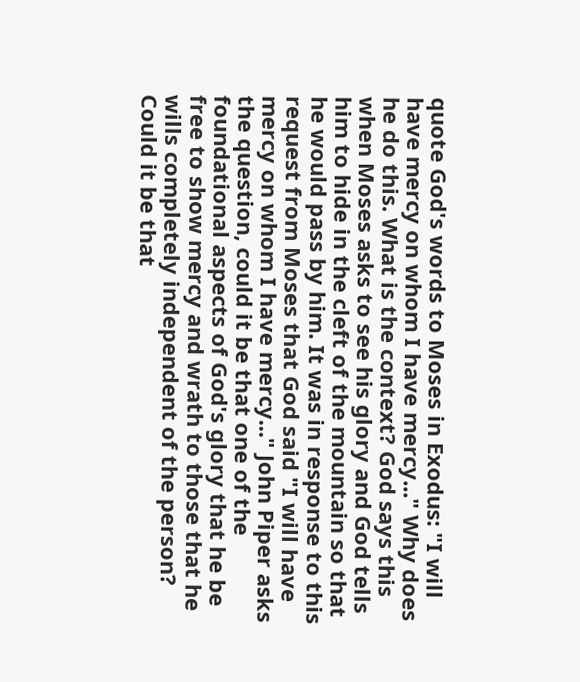quote God's words to Moses in Exodus: "I will have mercy on whom I have mercy..." Why does he do this. What is the context? God says this when Moses asks to see his glory and God tells him to hide in the cleft of the mountain so that he would pass by him. It was in response to this request from Moses that God said "I will have mercy on whom I have mercy..." John Piper asks the question, could it be that one of the foundational aspects of God's glory that he be free to show mercy and wrath to those that he wills completely independent of the person? Could it be that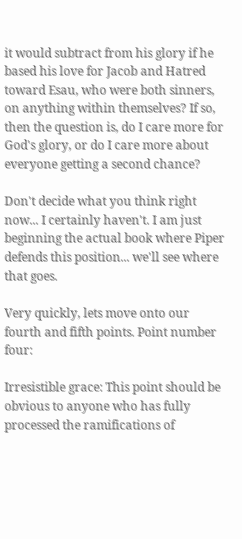it would subtract from his glory if he based his love for Jacob and Hatred toward Esau, who were both sinners, on anything within themselves? If so, then the question is, do I care more for God's glory, or do I care more about everyone getting a second chance?

Don't decide what you think right now... I certainly haven't. I am just beginning the actual book where Piper defends this position... we'll see where that goes.

Very quickly, lets move onto our fourth and fifth points. Point number four:

Irresistible grace: This point should be obvious to anyone who has fully processed the ramifications of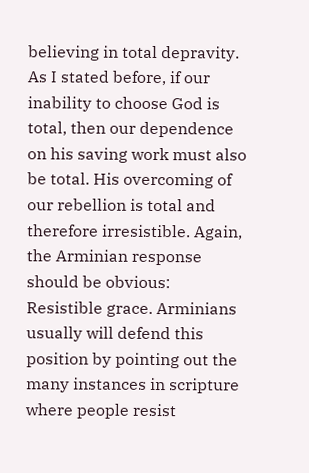believing in total depravity. As I stated before, if our inability to choose God is total, then our dependence on his saving work must also be total. His overcoming of our rebellion is total and therefore irresistible. Again, the Arminian response should be obvious: Resistible grace. Arminians usually will defend this position by pointing out the many instances in scripture where people resist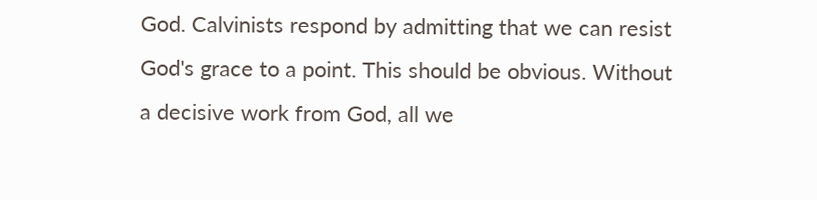God. Calvinists respond by admitting that we can resist God's grace to a point. This should be obvious. Without a decisive work from God, all we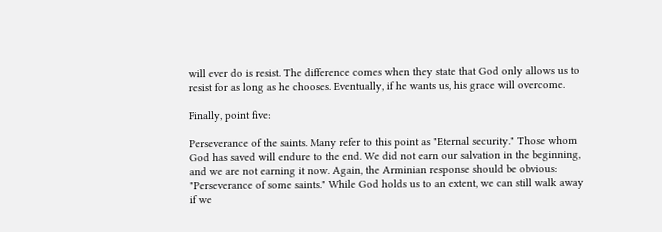will ever do is resist. The difference comes when they state that God only allows us to resist for as long as he chooses. Eventually, if he wants us, his grace will overcome.

Finally, point five:

Perseverance of the saints. Many refer to this point as "Eternal security." Those whom God has saved will endure to the end. We did not earn our salvation in the beginning, and we are not earning it now. Again, the Arminian response should be obvious: "Perseverance of some saints." While God holds us to an extent, we can still walk away if we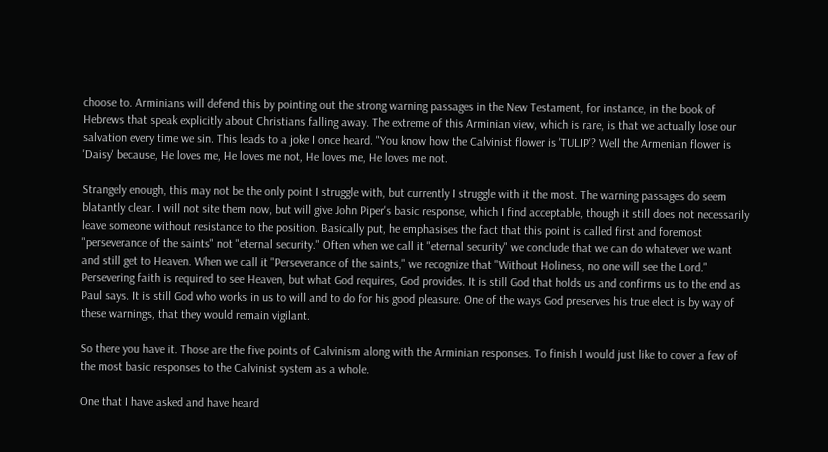choose to. Arminians will defend this by pointing out the strong warning passages in the New Testament, for instance, in the book of Hebrews that speak explicitly about Christians falling away. The extreme of this Arminian view, which is rare, is that we actually lose our salvation every time we sin. This leads to a joke I once heard. "You know how the Calvinist flower is 'TULIP'? Well the Armenian flower is 'Daisy' because, He loves me, He loves me not, He loves me, He loves me not.

Strangely enough, this may not be the only point I struggle with, but currently I struggle with it the most. The warning passages do seem blatantly clear. I will not site them now, but will give John Piper's basic response, which I find acceptable, though it still does not necessarily leave someone without resistance to the position. Basically put, he emphasises the fact that this point is called first and foremost "perseverance of the saints" not "eternal security." Often when we call it "eternal security" we conclude that we can do whatever we want and still get to Heaven. When we call it "Perseverance of the saints," we recognize that "Without Holiness, no one will see the Lord." Persevering faith is required to see Heaven, but what God requires, God provides. It is still God that holds us and confirms us to the end as Paul says. It is still God who works in us to will and to do for his good pleasure. One of the ways God preserves his true elect is by way of these warnings, that they would remain vigilant.

So there you have it. Those are the five points of Calvinism along with the Arminian responses. To finish I would just like to cover a few of the most basic responses to the Calvinist system as a whole.

One that I have asked and have heard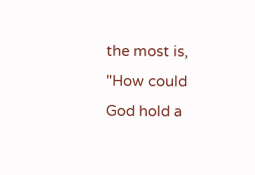the most is, "How could God hold a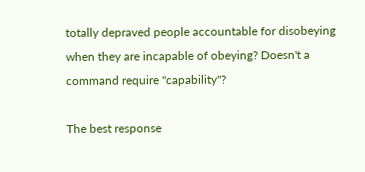totally depraved people accountable for disobeying when they are incapable of obeying? Doesn't a command require "capability"?

The best response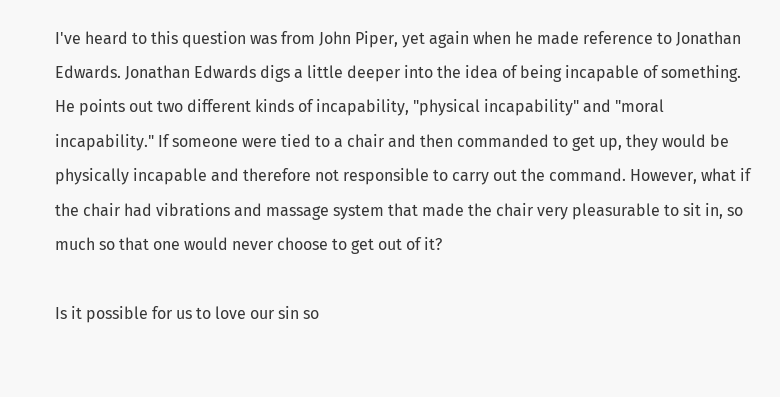I've heard to this question was from John Piper, yet again when he made reference to Jonathan Edwards. Jonathan Edwards digs a little deeper into the idea of being incapable of something. He points out two different kinds of incapability, "physical incapability" and "moral incapability." If someone were tied to a chair and then commanded to get up, they would be physically incapable and therefore not responsible to carry out the command. However, what if the chair had vibrations and massage system that made the chair very pleasurable to sit in, so much so that one would never choose to get out of it?

Is it possible for us to love our sin so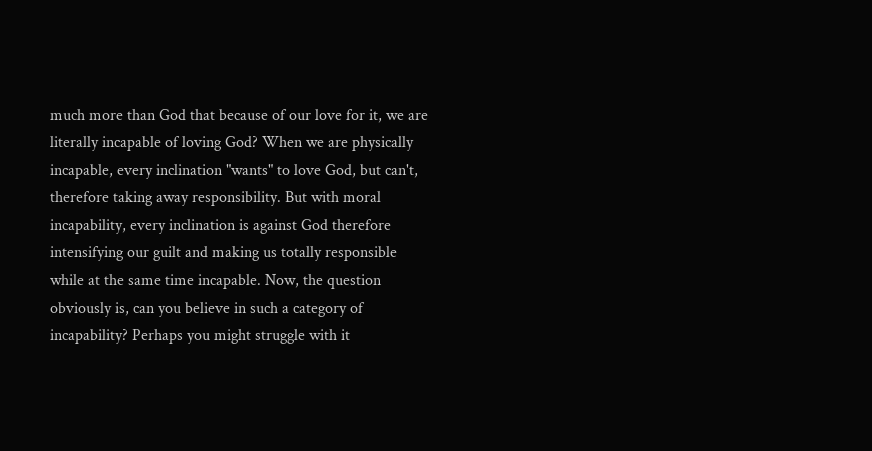much more than God that because of our love for it, we are literally incapable of loving God? When we are physically incapable, every inclination "wants" to love God, but can't, therefore taking away responsibility. But with moral incapability, every inclination is against God therefore intensifying our guilt and making us totally responsible while at the same time incapable. Now, the question obviously is, can you believe in such a category of incapability? Perhaps you might struggle with it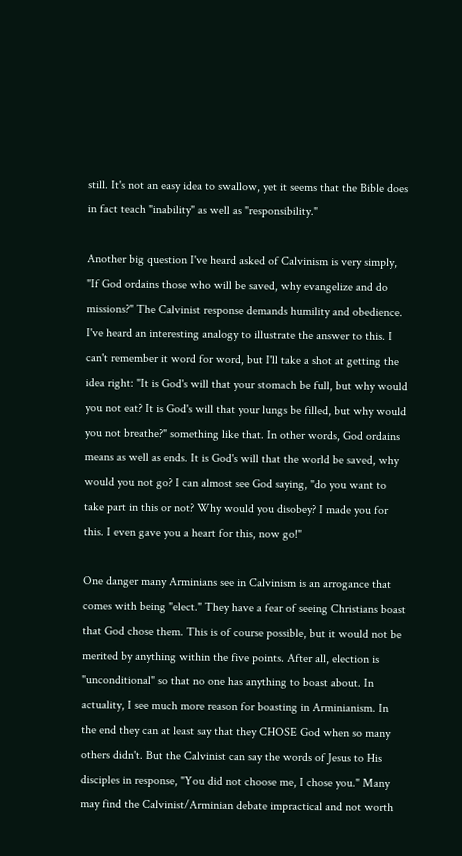still. It's not an easy idea to swallow, yet it seems that the Bible does in fact teach "inability" as well as "responsibility."

Another big question I've heard asked of Calvinism is very simply, "If God ordains those who will be saved, why evangelize and do missions?" The Calvinist response demands humility and obedience. I've heard an interesting analogy to illustrate the answer to this. I can't remember it word for word, but I'll take a shot at getting the idea right: "It is God's will that your stomach be full, but why would you not eat? It is God's will that your lungs be filled, but why would you not breathe?" something like that. In other words, God ordains means as well as ends. It is God's will that the world be saved, why would you not go? I can almost see God saying, "do you want to take part in this or not? Why would you disobey? I made you for this. I even gave you a heart for this, now go!"

One danger many Arminians see in Calvinism is an arrogance that comes with being "elect." They have a fear of seeing Christians boast that God chose them. This is of course possible, but it would not be merited by anything within the five points. After all, election is "unconditional" so that no one has anything to boast about. In actuality, I see much more reason for boasting in Arminianism. In the end they can at least say that they CHOSE God when so many others didn't. But the Calvinist can say the words of Jesus to His disciples in response, "You did not choose me, I chose you." Many may find the Calvinist/Arminian debate impractical and not worth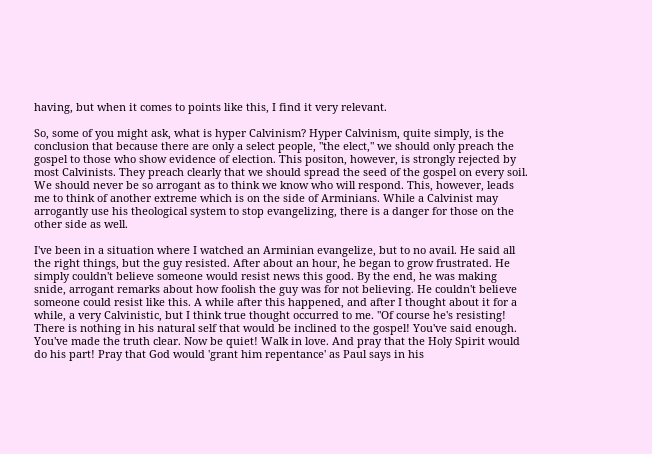having, but when it comes to points like this, I find it very relevant.

So, some of you might ask, what is hyper Calvinism? Hyper Calvinism, quite simply, is the conclusion that because there are only a select people, "the elect," we should only preach the gospel to those who show evidence of election. This positon, however, is strongly rejected by most Calvinists. They preach clearly that we should spread the seed of the gospel on every soil. We should never be so arrogant as to think we know who will respond. This, however, leads me to think of another extreme which is on the side of Arminians. While a Calvinist may arrogantly use his theological system to stop evangelizing, there is a danger for those on the other side as well.

I've been in a situation where I watched an Arminian evangelize, but to no avail. He said all the right things, but the guy resisted. After about an hour, he began to grow frustrated. He simply couldn't believe someone would resist news this good. By the end, he was making snide, arrogant remarks about how foolish the guy was for not believing. He couldn't believe someone could resist like this. A while after this happened, and after I thought about it for a while, a very Calvinistic, but I think true thought occurred to me. "Of course he's resisting! There is nothing in his natural self that would be inclined to the gospel! You've said enough. You've made the truth clear. Now be quiet! Walk in love. And pray that the Holy Spirit would do his part! Pray that God would 'grant him repentance' as Paul says in his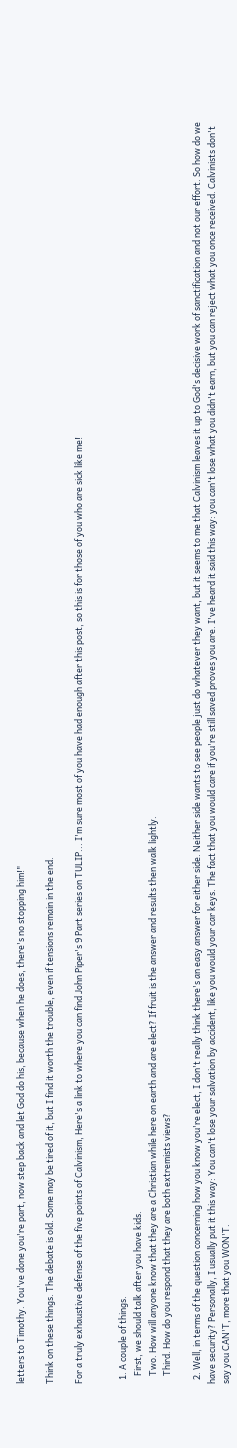letters to Timothy. You've done you're part, now step back and let God do his, because when he does, there's no stopping him!"

Think on these things. The debate is old. Some may be tired of it, but I find it worth the trouble, even if tensions remain in the end.

For a truly exhaustive defense of the five points of Calvinism, Here's a link to where you can find John Piper's 9 Part series on TULIP... I'm sure most of you have had enough after this post, so this is for those of you who are sick like me!


  1. A couple of things.
    First, we should talk after you have kids.
    Two. How will anyone know that they are a Christian while here on earth and are elect? If fruit is the answer and results then walk lightly.
    Third. How do you respond that they are both extremists views?

  2. Well, in terms of the question concerning how you know you're elect, I don't really think there's an easy answer for either side. Neither side wants to see people just do whatever they want, but it seems to me that Calvinism leaves it up to God's decisive work of sanctification and not our effort. So how do we have security? Personally, I usually put it this way: You can't lose your salvation by accident, like you would your car keys. The fact that you would care if you're still saved proves you are. I've heard it said this way: you can't lose what you didn't earn, but you can reject what you once received. Calvinists don't say you CAN'T, more that you WON'T.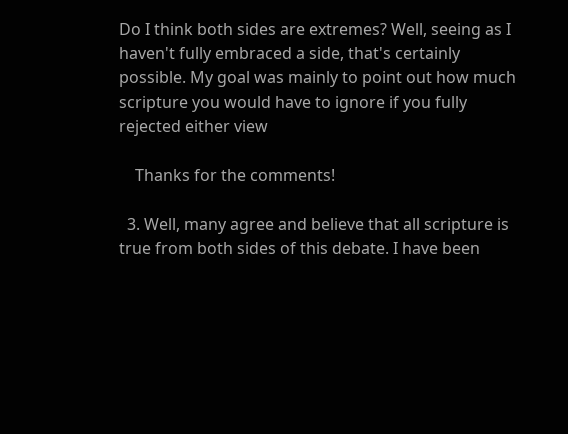Do I think both sides are extremes? Well, seeing as I haven't fully embraced a side, that's certainly possible. My goal was mainly to point out how much scripture you would have to ignore if you fully rejected either view

    Thanks for the comments!

  3. Well, many agree and believe that all scripture is true from both sides of this debate. I have been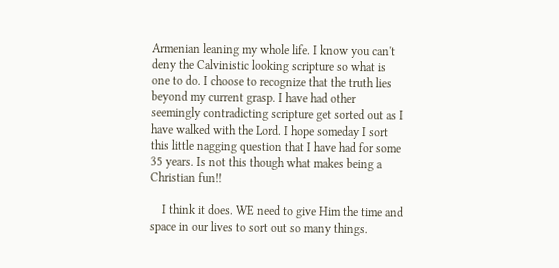Armenian leaning my whole life. I know you can't deny the Calvinistic looking scripture so what is one to do. I choose to recognize that the truth lies beyond my current grasp. I have had other seemingly contradicting scripture get sorted out as I have walked with the Lord. I hope someday I sort this little nagging question that I have had for some 35 years. Is not this though what makes being a Christian fun!!

    I think it does. WE need to give Him the time and space in our lives to sort out so many things.